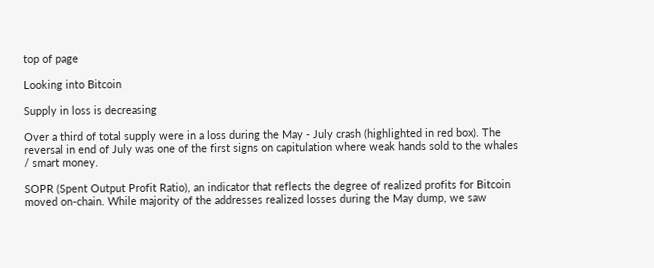top of page

Looking into Bitcoin

Supply in loss is decreasing

Over a third of total supply were in a loss during the May - July crash (highlighted in red box). The reversal in end of July was one of the first signs on capitulation where weak hands sold to the whales / smart money.

SOPR (Spent Output Profit Ratio), an indicator that reflects the degree of realized profits for Bitcoin moved on-chain. While majority of the addresses realized losses during the May dump, we saw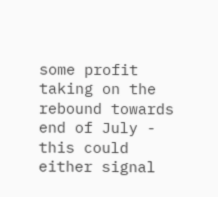some profit taking on the rebound towards end of July - this could either signal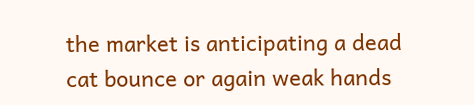the market is anticipating a dead cat bounce or again weak hands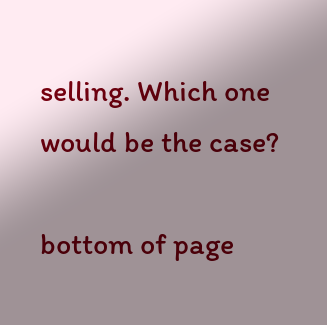selling. Which one would be the case?

bottom of page